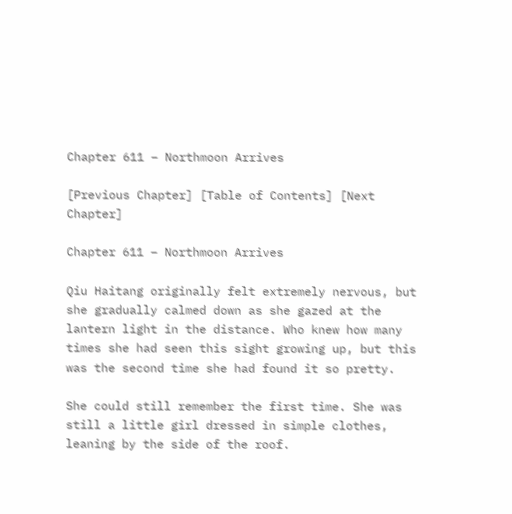Chapter 611 – Northmoon Arrives

[Previous Chapter] [Table of Contents] [Next Chapter]

Chapter 611 – Northmoon Arrives

Qiu Haitang originally felt extremely nervous, but she gradually calmed down as she gazed at the lantern light in the distance. Who knew how many times she had seen this sight growing up, but this was the second time she had found it so pretty.

She could still remember the first time. She was still a little girl dressed in simple clothes, leaning by the side of the roof.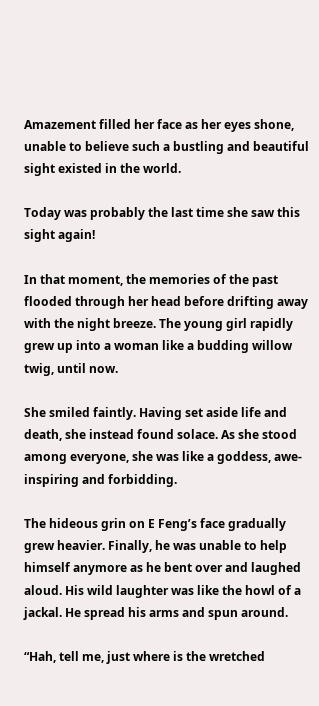Amazement filled her face as her eyes shone, unable to believe such a bustling and beautiful sight existed in the world.

Today was probably the last time she saw this sight again!

In that moment, the memories of the past flooded through her head before drifting away with the night breeze. The young girl rapidly grew up into a woman like a budding willow twig, until now.

She smiled faintly. Having set aside life and death, she instead found solace. As she stood among everyone, she was like a goddess, awe-inspiring and forbidding.

The hideous grin on E Feng’s face gradually grew heavier. Finally, he was unable to help himself anymore as he bent over and laughed aloud. His wild laughter was like the howl of a jackal. He spread his arms and spun around.

“Hah, tell me, just where is the wretched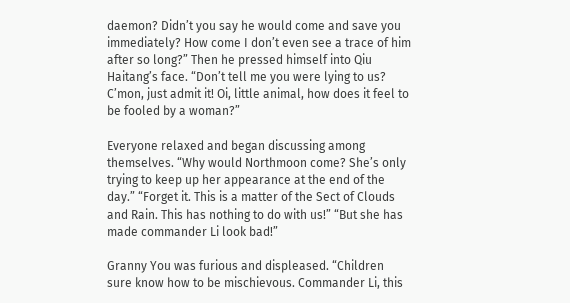daemon? Didn’t you say he would come and save you immediately? How come I don’t even see a trace of him after so long?” Then he pressed himself into Qiu Haitang’s face. “Don’t tell me you were lying to us? C’mon, just admit it! Oi, little animal, how does it feel to be fooled by a woman?”

Everyone relaxed and began discussing among themselves. “Why would Northmoon come? She’s only trying to keep up her appearance at the end of the day.” “Forget it. This is a matter of the Sect of Clouds and Rain. This has nothing to do with us!” “But she has made commander Li look bad!”

Granny You was furious and displeased. “Children sure know how to be mischievous. Commander Li, this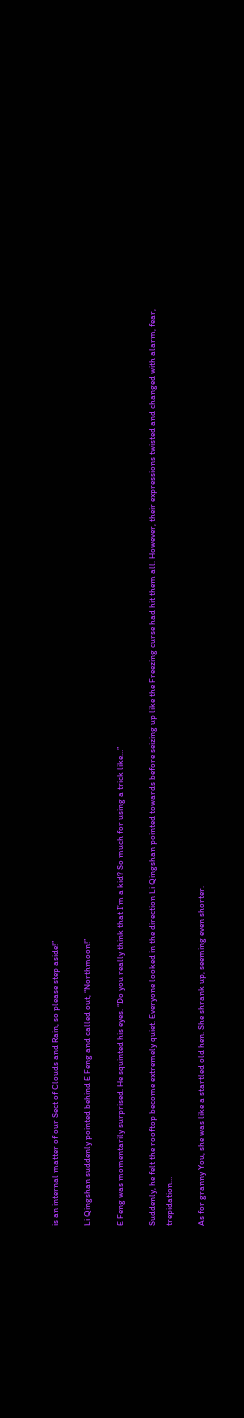is an internal matter of our Sect of Clouds and Rain, so please step aside!”

Li Qingshan suddenly pointed behind E Feng and called out, “Northmoon!”

E Feng was momentarily surprised. He squinted his eyes. “Do you really think that I’m a kid? So much for using a trick like…”

Suddenly, he felt the rooftop become extremely quiet. Everyone looked in the direction Li Qingshan pointed towards before seizing up like the Freezing curse had hit them all. However, their expressions twisted and changed with alarm, fear, trepidation…

As for granny You, she was like a startled old hen. She shrank up, seeming even shorter.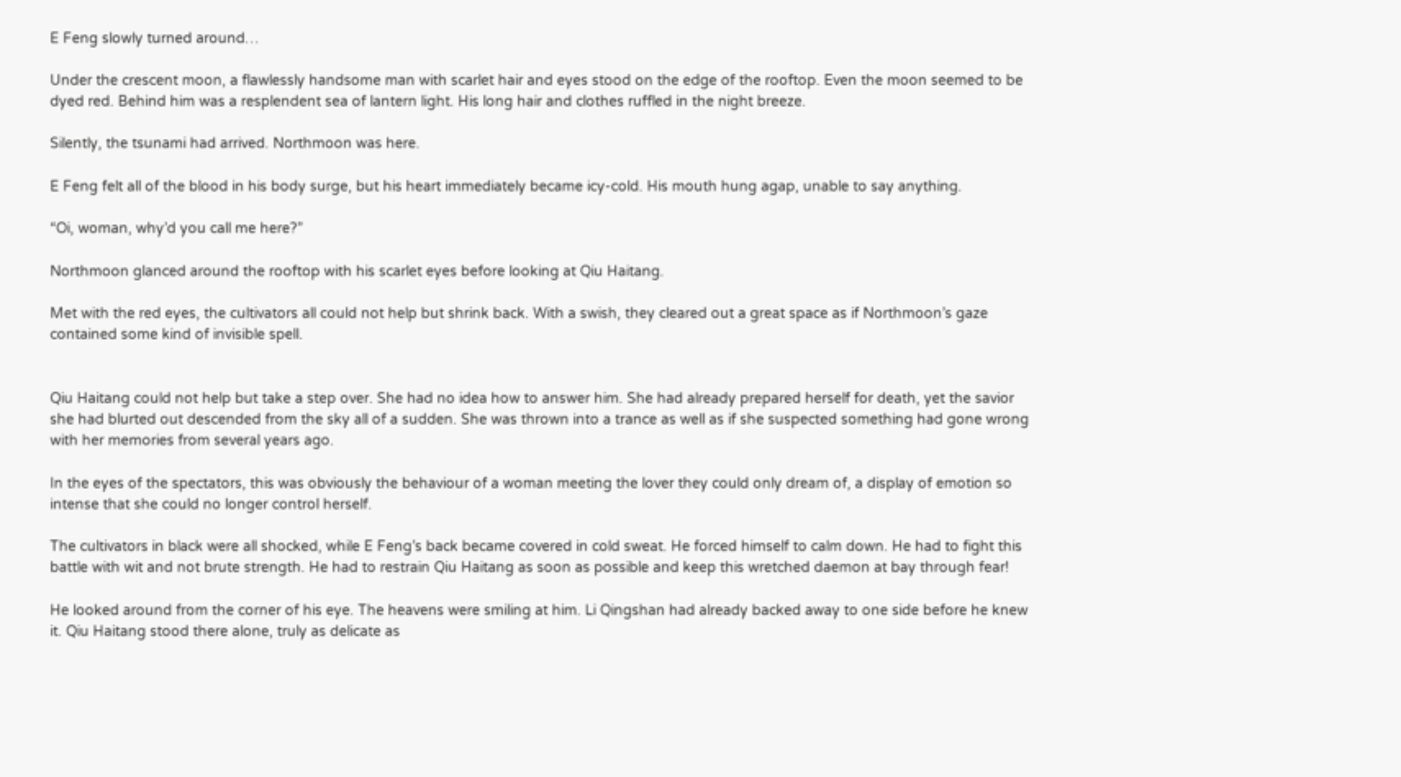E Feng slowly turned around…

Under the crescent moon, a flawlessly handsome man with scarlet hair and eyes stood on the edge of the rooftop. Even the moon seemed to be dyed red. Behind him was a resplendent sea of lantern light. His long hair and clothes ruffled in the night breeze.

Silently, the tsunami had arrived. Northmoon was here.

E Feng felt all of the blood in his body surge, but his heart immediately became icy-cold. His mouth hung agap, unable to say anything.

“Oi, woman, why’d you call me here?”

Northmoon glanced around the rooftop with his scarlet eyes before looking at Qiu Haitang.

Met with the red eyes, the cultivators all could not help but shrink back. With a swish, they cleared out a great space as if Northmoon’s gaze contained some kind of invisible spell.


Qiu Haitang could not help but take a step over. She had no idea how to answer him. She had already prepared herself for death, yet the savior she had blurted out descended from the sky all of a sudden. She was thrown into a trance as well as if she suspected something had gone wrong with her memories from several years ago.

In the eyes of the spectators, this was obviously the behaviour of a woman meeting the lover they could only dream of, a display of emotion so intense that she could no longer control herself.

The cultivators in black were all shocked, while E Feng’s back became covered in cold sweat. He forced himself to calm down. He had to fight this battle with wit and not brute strength. He had to restrain Qiu Haitang as soon as possible and keep this wretched daemon at bay through fear!

He looked around from the corner of his eye. The heavens were smiling at him. Li Qingshan had already backed away to one side before he knew it. Qiu Haitang stood there alone, truly as delicate as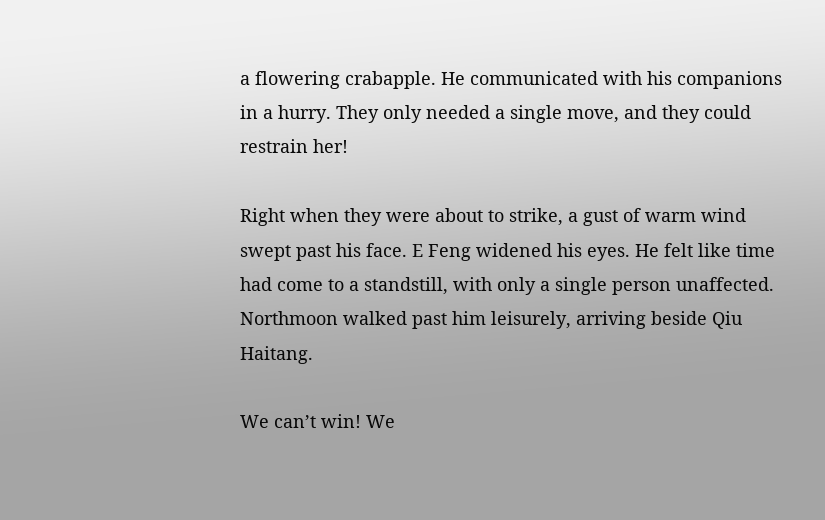a flowering crabapple. He communicated with his companions in a hurry. They only needed a single move, and they could restrain her!

Right when they were about to strike, a gust of warm wind swept past his face. E Feng widened his eyes. He felt like time had come to a standstill, with only a single person unaffected. Northmoon walked past him leisurely, arriving beside Qiu Haitang.

We can’t win! We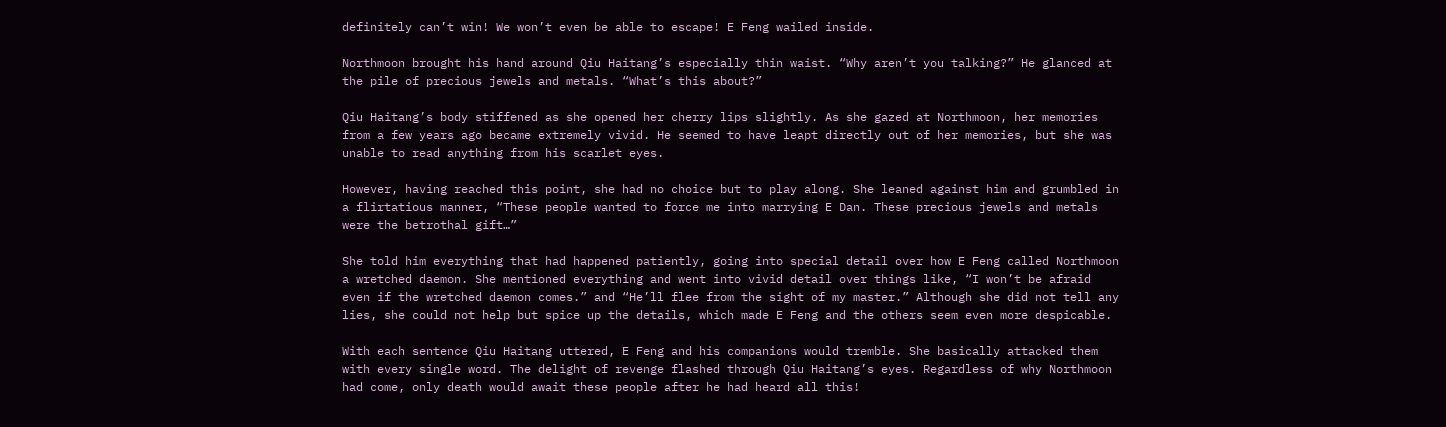definitely can’t win! We won’t even be able to escape! E Feng wailed inside.

Northmoon brought his hand around Qiu Haitang’s especially thin waist. “Why aren’t you talking?” He glanced at the pile of precious jewels and metals. “What’s this about?”

Qiu Haitang’s body stiffened as she opened her cherry lips slightly. As she gazed at Northmoon, her memories from a few years ago became extremely vivid. He seemed to have leapt directly out of her memories, but she was unable to read anything from his scarlet eyes.

However, having reached this point, she had no choice but to play along. She leaned against him and grumbled in a flirtatious manner, “These people wanted to force me into marrying E Dan. These precious jewels and metals were the betrothal gift…”

She told him everything that had happened patiently, going into special detail over how E Feng called Northmoon a wretched daemon. She mentioned everything and went into vivid detail over things like, “I won’t be afraid even if the wretched daemon comes.” and “He’ll flee from the sight of my master.” Although she did not tell any lies, she could not help but spice up the details, which made E Feng and the others seem even more despicable.

With each sentence Qiu Haitang uttered, E Feng and his companions would tremble. She basically attacked them with every single word. The delight of revenge flashed through Qiu Haitang’s eyes. Regardless of why Northmoon had come, only death would await these people after he had heard all this!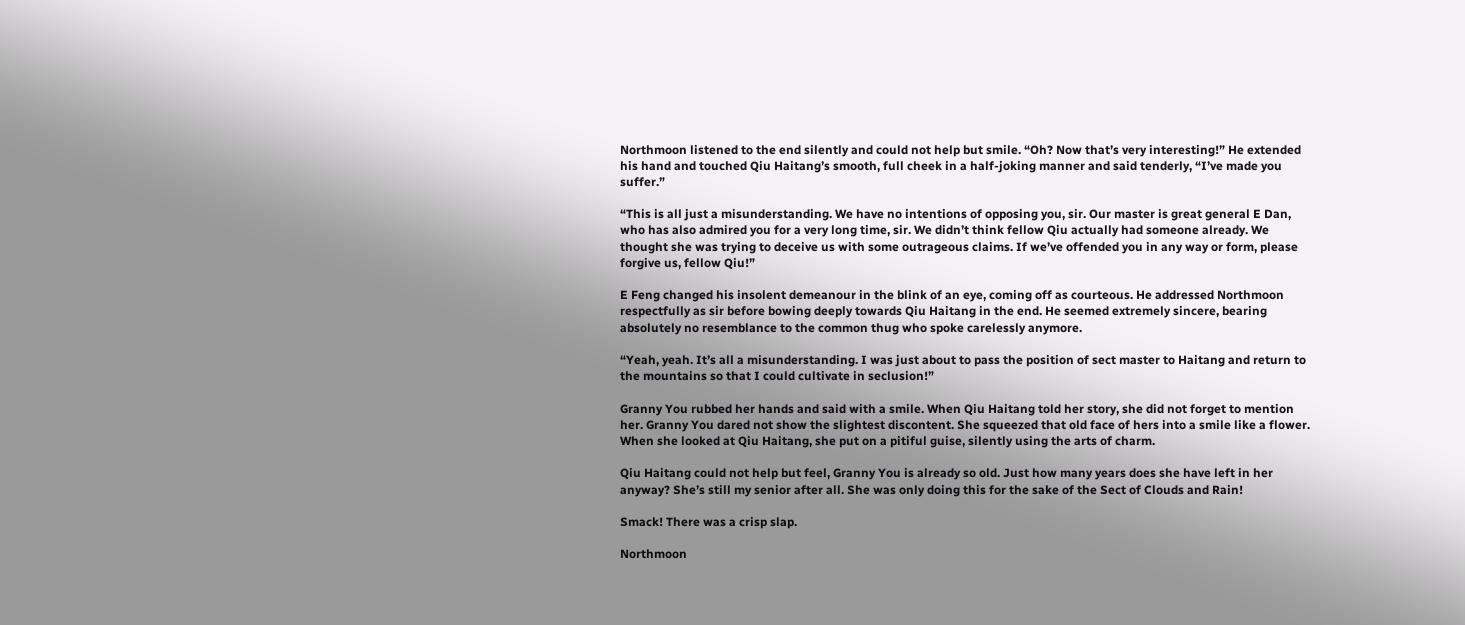Northmoon listened to the end silently and could not help but smile. “Oh? Now that’s very interesting!” He extended his hand and touched Qiu Haitang’s smooth, full cheek in a half-joking manner and said tenderly, “I’ve made you suffer.”

“This is all just a misunderstanding. We have no intentions of opposing you, sir. Our master is great general E Dan, who has also admired you for a very long time, sir. We didn’t think fellow Qiu actually had someone already. We thought she was trying to deceive us with some outrageous claims. If we’ve offended you in any way or form, please forgive us, fellow Qiu!”

E Feng changed his insolent demeanour in the blink of an eye, coming off as courteous. He addressed Northmoon respectfully as sir before bowing deeply towards Qiu Haitang in the end. He seemed extremely sincere, bearing absolutely no resemblance to the common thug who spoke carelessly anymore.

“Yeah, yeah. It’s all a misunderstanding. I was just about to pass the position of sect master to Haitang and return to the mountains so that I could cultivate in seclusion!”

Granny You rubbed her hands and said with a smile. When Qiu Haitang told her story, she did not forget to mention her. Granny You dared not show the slightest discontent. She squeezed that old face of hers into a smile like a flower. When she looked at Qiu Haitang, she put on a pitiful guise, silently using the arts of charm.

Qiu Haitang could not help but feel, Granny You is already so old. Just how many years does she have left in her anyway? She’s still my senior after all. She was only doing this for the sake of the Sect of Clouds and Rain!

Smack! There was a crisp slap.

Northmoon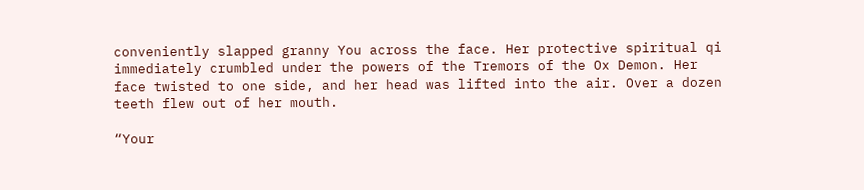conveniently slapped granny You across the face. Her protective spiritual qi immediately crumbled under the powers of the Tremors of the Ox Demon. Her face twisted to one side, and her head was lifted into the air. Over a dozen teeth flew out of her mouth.

“Your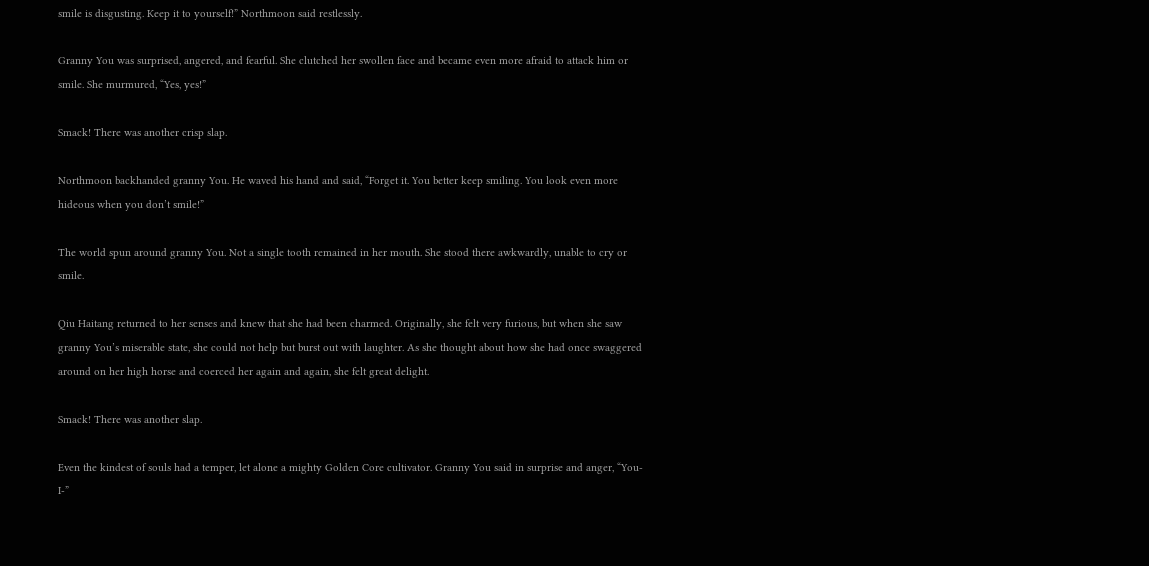smile is disgusting. Keep it to yourself!” Northmoon said restlessly.

Granny You was surprised, angered, and fearful. She clutched her swollen face and became even more afraid to attack him or smile. She murmured, “Yes, yes!”

Smack! There was another crisp slap.

Northmoon backhanded granny You. He waved his hand and said, “Forget it. You better keep smiling. You look even more hideous when you don’t smile!”

The world spun around granny You. Not a single tooth remained in her mouth. She stood there awkwardly, unable to cry or smile.

Qiu Haitang returned to her senses and knew that she had been charmed. Originally, she felt very furious, but when she saw granny You’s miserable state, she could not help but burst out with laughter. As she thought about how she had once swaggered around on her high horse and coerced her again and again, she felt great delight.

Smack! There was another slap.

Even the kindest of souls had a temper, let alone a mighty Golden Core cultivator. Granny You said in surprise and anger, “You- I-”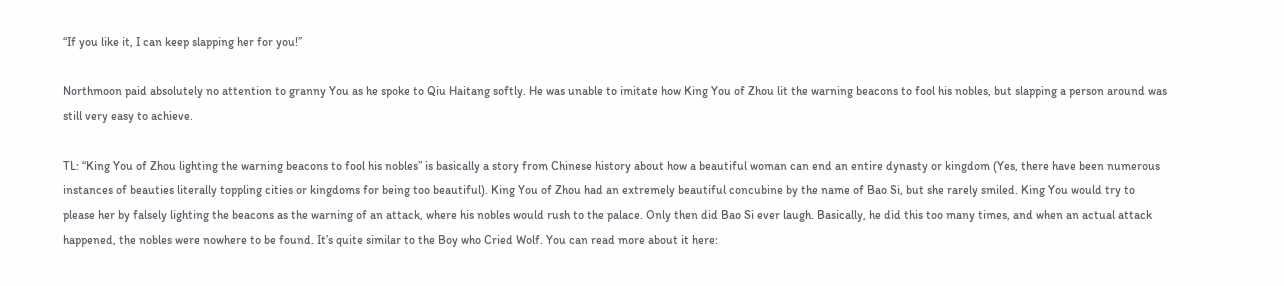“If you like it, I can keep slapping her for you!”

Northmoon paid absolutely no attention to granny You as he spoke to Qiu Haitang softly. He was unable to imitate how King You of Zhou lit the warning beacons to fool his nobles, but slapping a person around was still very easy to achieve.

TL: “King You of Zhou lighting the warning beacons to fool his nobles” is basically a story from Chinese history about how a beautiful woman can end an entire dynasty or kingdom (Yes, there have been numerous instances of beauties literally toppling cities or kingdoms for being too beautiful). King You of Zhou had an extremely beautiful concubine by the name of Bao Si, but she rarely smiled. King You would try to please her by falsely lighting the beacons as the warning of an attack, where his nobles would rush to the palace. Only then did Bao Si ever laugh. Basically, he did this too many times, and when an actual attack happened, the nobles were nowhere to be found. It’s quite similar to the Boy who Cried Wolf. You can read more about it here: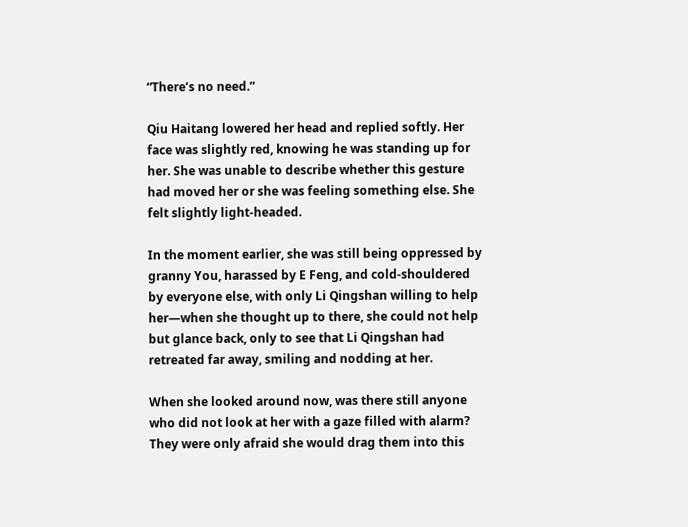“There’s no need.”

Qiu Haitang lowered her head and replied softly. Her face was slightly red, knowing he was standing up for her. She was unable to describe whether this gesture had moved her or she was feeling something else. She felt slightly light-headed.

In the moment earlier, she was still being oppressed by granny You, harassed by E Feng, and cold-shouldered by everyone else, with only Li Qingshan willing to help her—when she thought up to there, she could not help but glance back, only to see that Li Qingshan had retreated far away, smiling and nodding at her.

When she looked around now, was there still anyone who did not look at her with a gaze filled with alarm? They were only afraid she would drag them into this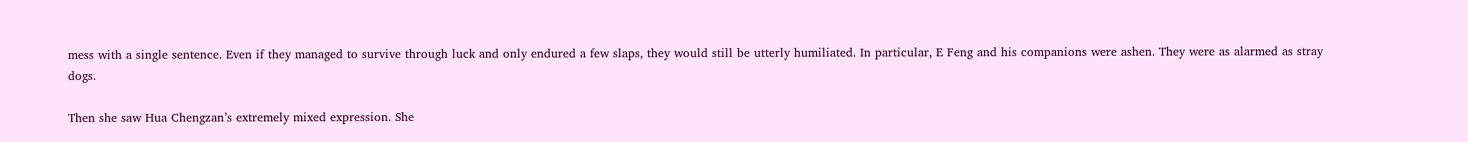mess with a single sentence. Even if they managed to survive through luck and only endured a few slaps, they would still be utterly humiliated. In particular, E Feng and his companions were ashen. They were as alarmed as stray dogs.

Then she saw Hua Chengzan’s extremely mixed expression. She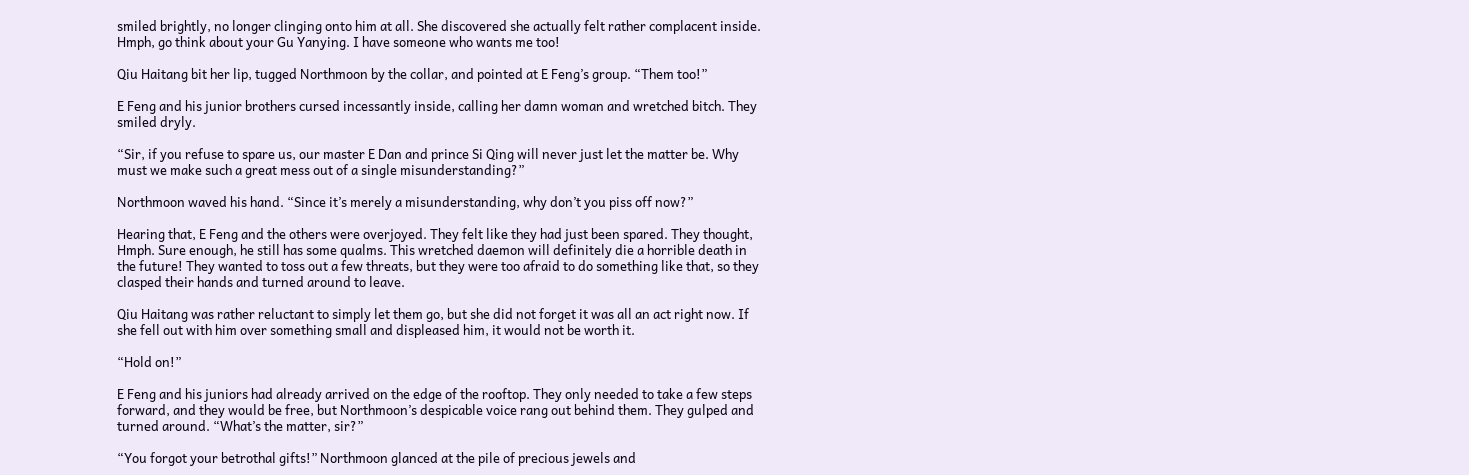smiled brightly, no longer clinging onto him at all. She discovered she actually felt rather complacent inside. Hmph, go think about your Gu Yanying. I have someone who wants me too!

Qiu Haitang bit her lip, tugged Northmoon by the collar, and pointed at E Feng’s group. “Them too!”

E Feng and his junior brothers cursed incessantly inside, calling her damn woman and wretched bitch. They smiled dryly.

“Sir, if you refuse to spare us, our master E Dan and prince Si Qing will never just let the matter be. Why must we make such a great mess out of a single misunderstanding?”

Northmoon waved his hand. “Since it’s merely a misunderstanding, why don’t you piss off now?”

Hearing that, E Feng and the others were overjoyed. They felt like they had just been spared. They thought, Hmph. Sure enough, he still has some qualms. This wretched daemon will definitely die a horrible death in the future! They wanted to toss out a few threats, but they were too afraid to do something like that, so they clasped their hands and turned around to leave.

Qiu Haitang was rather reluctant to simply let them go, but she did not forget it was all an act right now. If she fell out with him over something small and displeased him, it would not be worth it.

“Hold on!”

E Feng and his juniors had already arrived on the edge of the rooftop. They only needed to take a few steps forward, and they would be free, but Northmoon’s despicable voice rang out behind them. They gulped and turned around. “What’s the matter, sir?”

“You forgot your betrothal gifts!” Northmoon glanced at the pile of precious jewels and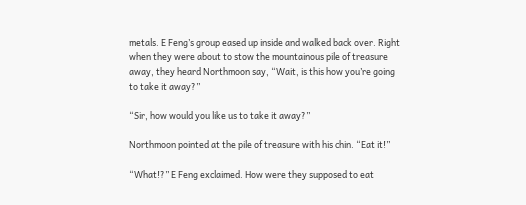metals. E Feng’s group eased up inside and walked back over. Right when they were about to stow the mountainous pile of treasure away, they heard Northmoon say, “Wait, is this how you’re going to take it away?”

“Sir, how would you like us to take it away?”

Northmoon pointed at the pile of treasure with his chin. “Eat it!”

“What!?” E Feng exclaimed. How were they supposed to eat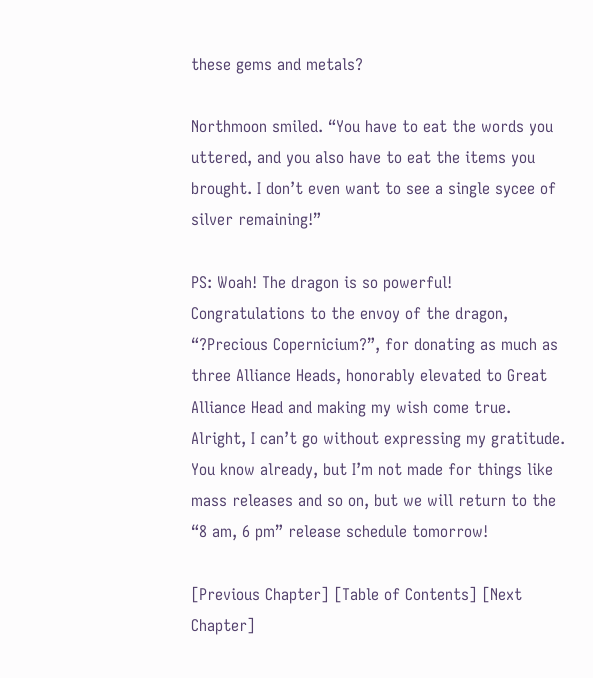these gems and metals?

Northmoon smiled. “You have to eat the words you uttered, and you also have to eat the items you brought. I don’t even want to see a single sycee of silver remaining!”

PS: Woah! The dragon is so powerful! Congratulations to the envoy of the dragon, “?Precious Copernicium?”, for donating as much as three Alliance Heads, honorably elevated to Great Alliance Head and making my wish come true. Alright, I can’t go without expressing my gratitude. You know already, but I’m not made for things like mass releases and so on, but we will return to the “8 am, 6 pm” release schedule tomorrow!

[Previous Chapter] [Table of Contents] [Next Chapter]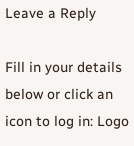Leave a Reply

Fill in your details below or click an icon to log in: Logo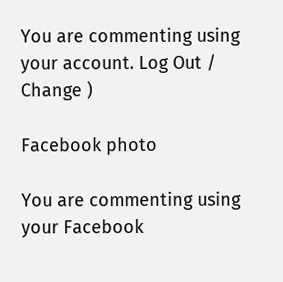You are commenting using your account. Log Out /  Change )

Facebook photo

You are commenting using your Facebook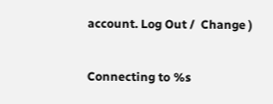account. Log Out /  Change )

Connecting to %s